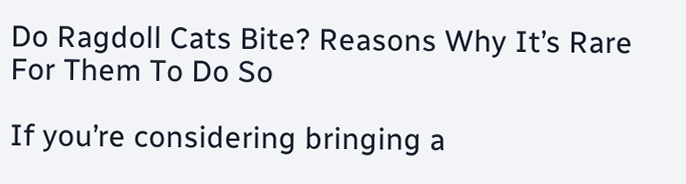Do Ragdoll Cats Bite? Reasons Why It’s Rare For Them To Do So

If you’re considering bringing a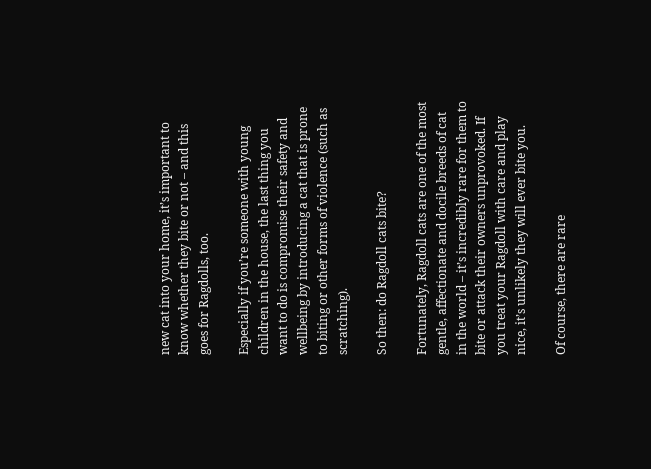new cat into your home, it’s important to know whether they bite or not – and this goes for Ragdolls, too.

Especially if you’re someone with young children in the house, the last thing you want to do is compromise their safety and wellbeing by introducing a cat that is prone to biting or other forms of violence (such as scratching).

So then: do Ragdoll cats bite?

Fortunately, Ragdoll cats are one of the most gentle, affectionate and docile breeds of cat in the world – it’s incredibly rare for them to bite or attack their owners unprovoked. If you treat your Ragdoll with care and play nice, it’s unlikely they will ever bite you.

Of course, there are rare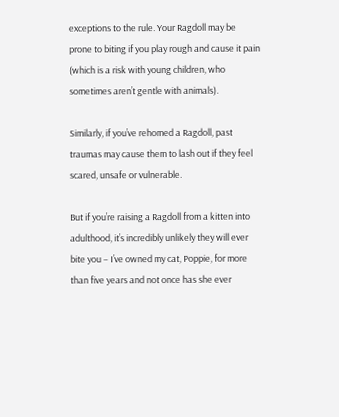exceptions to the rule. Your Ragdoll may be prone to biting if you play rough and cause it pain (which is a risk with young children, who sometimes aren’t gentle with animals).

Similarly, if you’ve rehomed a Ragdoll, past traumas may cause them to lash out if they feel scared, unsafe or vulnerable.

But if you’re raising a Ragdoll from a kitten into adulthood, it’s incredibly unlikely they will ever bite you – I’ve owned my cat, Poppie, for more than five years and not once has she ever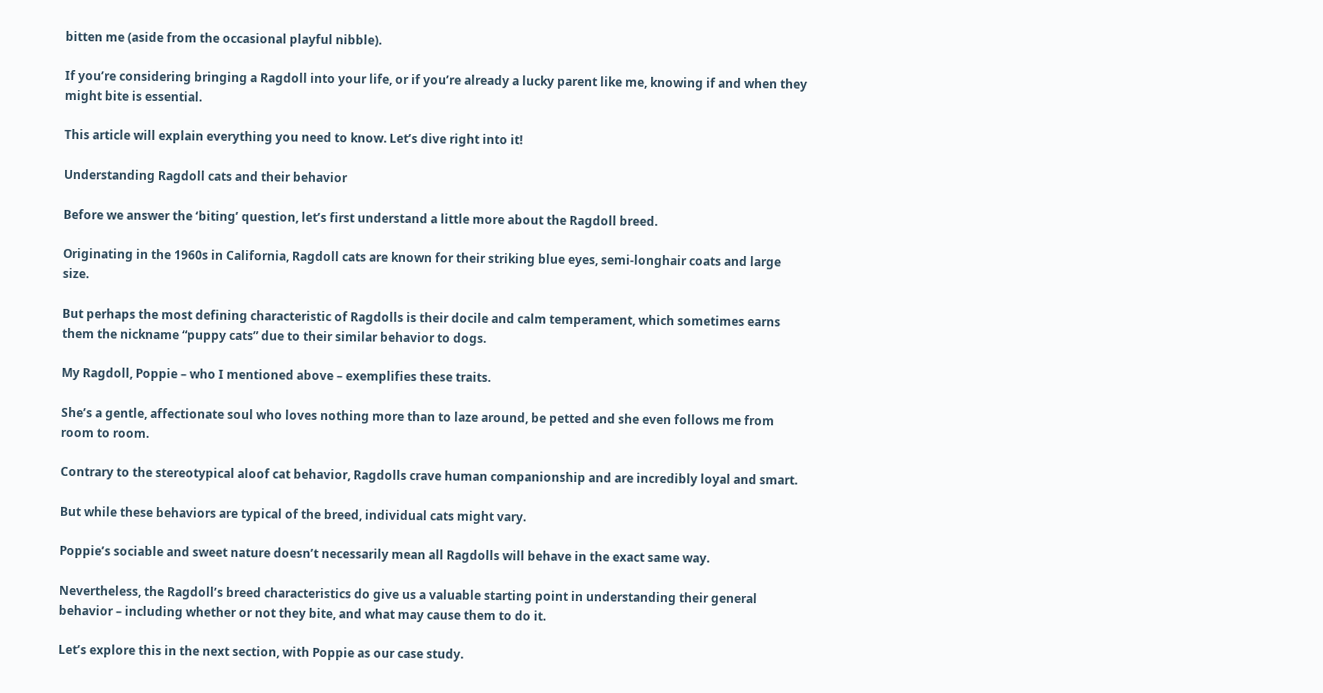bitten me (aside from the occasional playful nibble).

If you’re considering bringing a Ragdoll into your life, or if you’re already a lucky parent like me, knowing if and when they might bite is essential.

This article will explain everything you need to know. Let’s dive right into it!

Understanding Ragdoll cats and their behavior

Before we answer the ‘biting’ question, let’s first understand a little more about the Ragdoll breed.

Originating in the 1960s in California, Ragdoll cats are known for their striking blue eyes, semi-longhair coats and large size.

But perhaps the most defining characteristic of Ragdolls is their docile and calm temperament, which sometimes earns them the nickname “puppy cats” due to their similar behavior to dogs.

My Ragdoll, Poppie – who I mentioned above – exemplifies these traits.

She’s a gentle, affectionate soul who loves nothing more than to laze around, be petted and she even follows me from room to room.

Contrary to the stereotypical aloof cat behavior, Ragdolls crave human companionship and are incredibly loyal and smart.

But while these behaviors are typical of the breed, individual cats might vary.

Poppie’s sociable and sweet nature doesn’t necessarily mean all Ragdolls will behave in the exact same way.

Nevertheless, the Ragdoll’s breed characteristics do give us a valuable starting point in understanding their general behavior – including whether or not they bite, and what may cause them to do it.

Let’s explore this in the next section, with Poppie as our case study.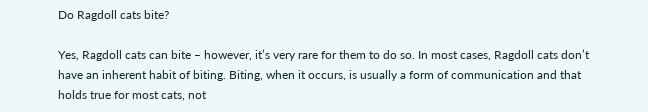Do Ragdoll cats bite?

Yes, Ragdoll cats can bite – however, it’s very rare for them to do so. In most cases, Ragdoll cats don’t have an inherent habit of biting. Biting, when it occurs, is usually a form of communication and that holds true for most cats, not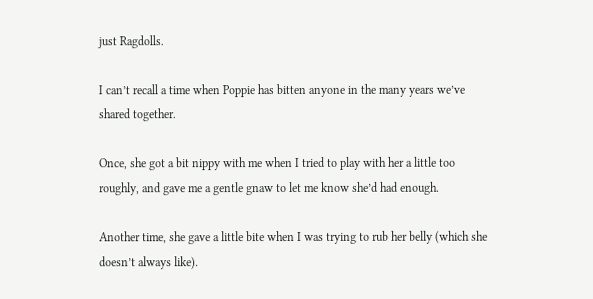just Ragdolls.

I can’t recall a time when Poppie has bitten anyone in the many years we’ve shared together.

Once, she got a bit nippy with me when I tried to play with her a little too roughly, and gave me a gentle gnaw to let me know she’d had enough.

Another time, she gave a little bite when I was trying to rub her belly (which she doesn’t always like).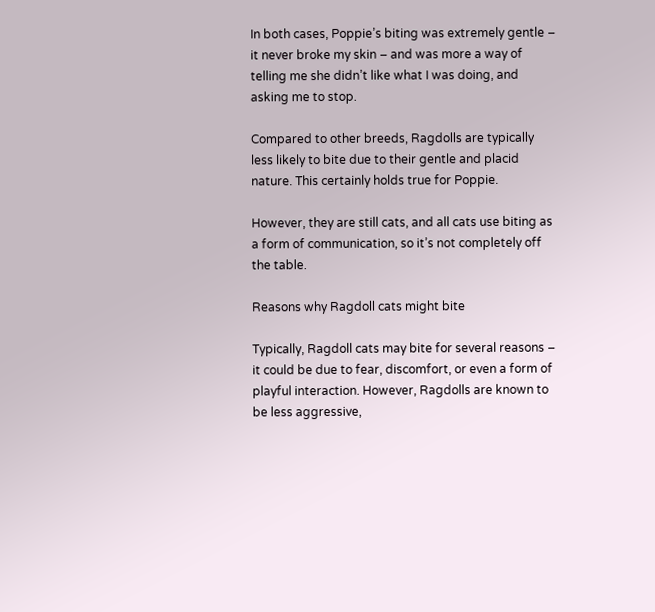In both cases, Poppie’s biting was extremely gentle – it never broke my skin – and was more a way of telling me she didn’t like what I was doing, and asking me to stop.

Compared to other breeds, Ragdolls are typically less likely to bite due to their gentle and placid nature. This certainly holds true for Poppie.

However, they are still cats, and all cats use biting as a form of communication, so it’s not completely off the table.

Reasons why Ragdoll cats might bite

Typically, Ragdoll cats may bite for several reasons – it could be due to fear, discomfort, or even a form of playful interaction. However, Ragdolls are known to be less aggressive,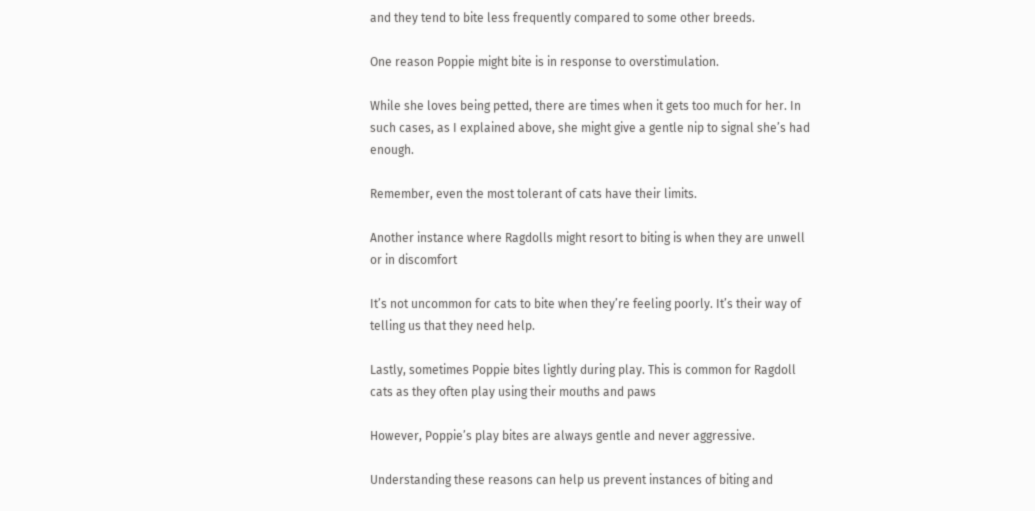and they tend to bite less frequently compared to some other breeds.

One reason Poppie might bite is in response to overstimulation.

While she loves being petted, there are times when it gets too much for her. In such cases, as I explained above, she might give a gentle nip to signal she’s had enough.

Remember, even the most tolerant of cats have their limits.

Another instance where Ragdolls might resort to biting is when they are unwell or in discomfort

It’s not uncommon for cats to bite when they’re feeling poorly. It’s their way of telling us that they need help.

Lastly, sometimes Poppie bites lightly during play. This is common for Ragdoll cats as they often play using their mouths and paws

However, Poppie’s play bites are always gentle and never aggressive.

Understanding these reasons can help us prevent instances of biting and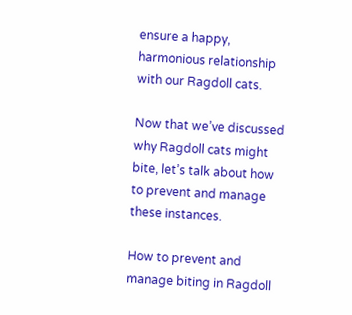ensure a happy, harmonious relationship with our Ragdoll cats.

Now that we’ve discussed why Ragdoll cats might bite, let’s talk about how to prevent and manage these instances.

How to prevent and manage biting in Ragdoll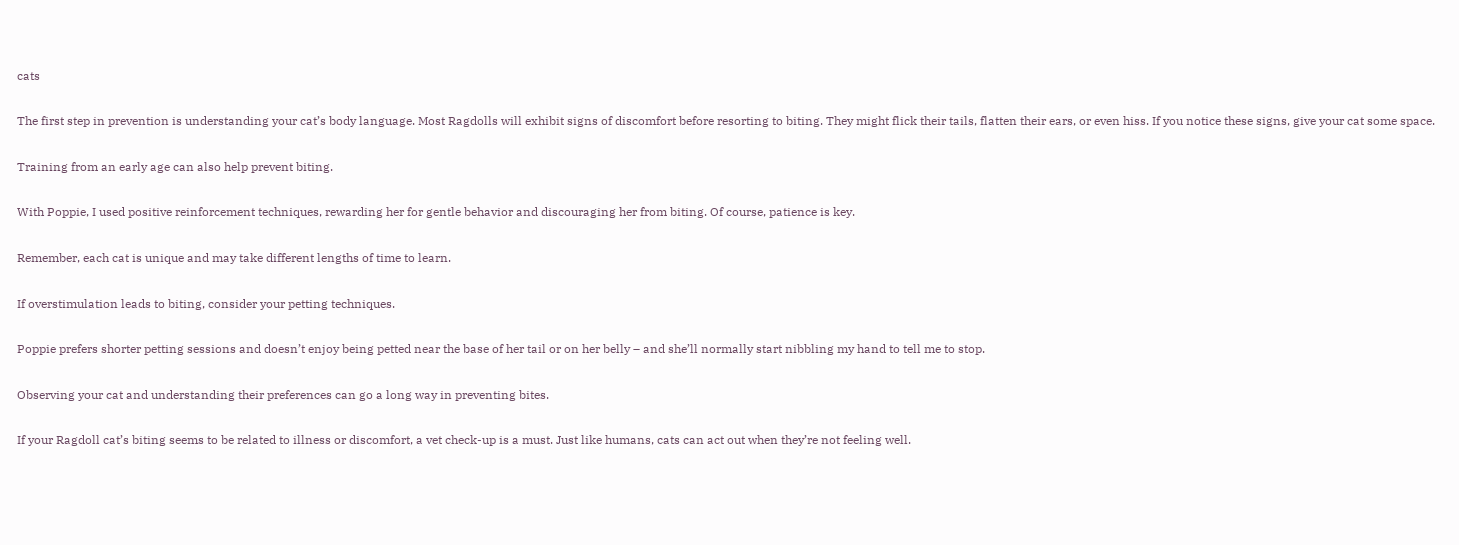cats

The first step in prevention is understanding your cat’s body language. Most Ragdolls will exhibit signs of discomfort before resorting to biting. They might flick their tails, flatten their ears, or even hiss. If you notice these signs, give your cat some space.

Training from an early age can also help prevent biting.

With Poppie, I used positive reinforcement techniques, rewarding her for gentle behavior and discouraging her from biting. Of course, patience is key.

Remember, each cat is unique and may take different lengths of time to learn.

If overstimulation leads to biting, consider your petting techniques.

Poppie prefers shorter petting sessions and doesn’t enjoy being petted near the base of her tail or on her belly – and she’ll normally start nibbling my hand to tell me to stop.

Observing your cat and understanding their preferences can go a long way in preventing bites.

If your Ragdoll cat’s biting seems to be related to illness or discomfort, a vet check-up is a must. Just like humans, cats can act out when they’re not feeling well.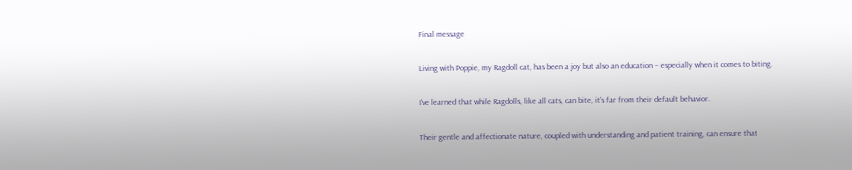Final message

Living with Poppie, my Ragdoll cat, has been a joy but also an education – especially when it comes to biting.

I’ve learned that while Ragdolls, like all cats, can bite, it’s far from their default behavior.

Their gentle and affectionate nature, coupled with understanding and patient training, can ensure that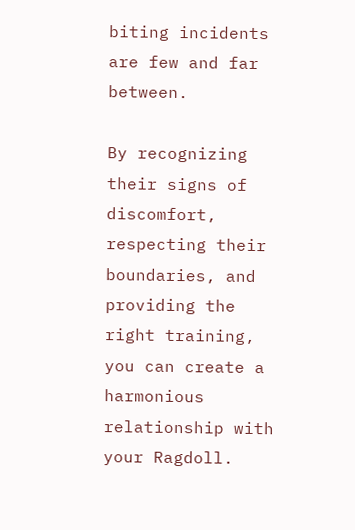biting incidents are few and far between.

By recognizing their signs of discomfort, respecting their boundaries, and providing the right training, you can create a harmonious relationship with your Ragdoll.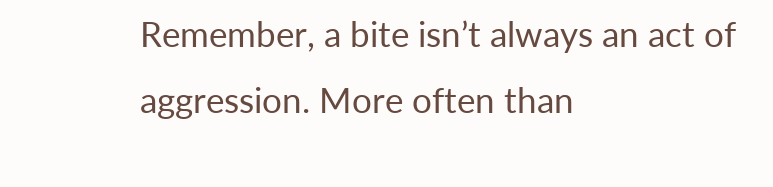Remember, a bite isn’t always an act of aggression. More often than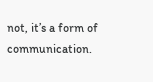not, it’s a form of communication.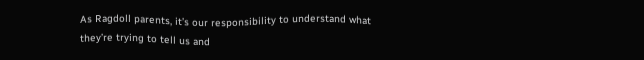As Ragdoll parents, it’s our responsibility to understand what they’re trying to tell us and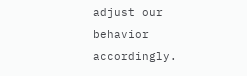adjust our behavior accordingly.